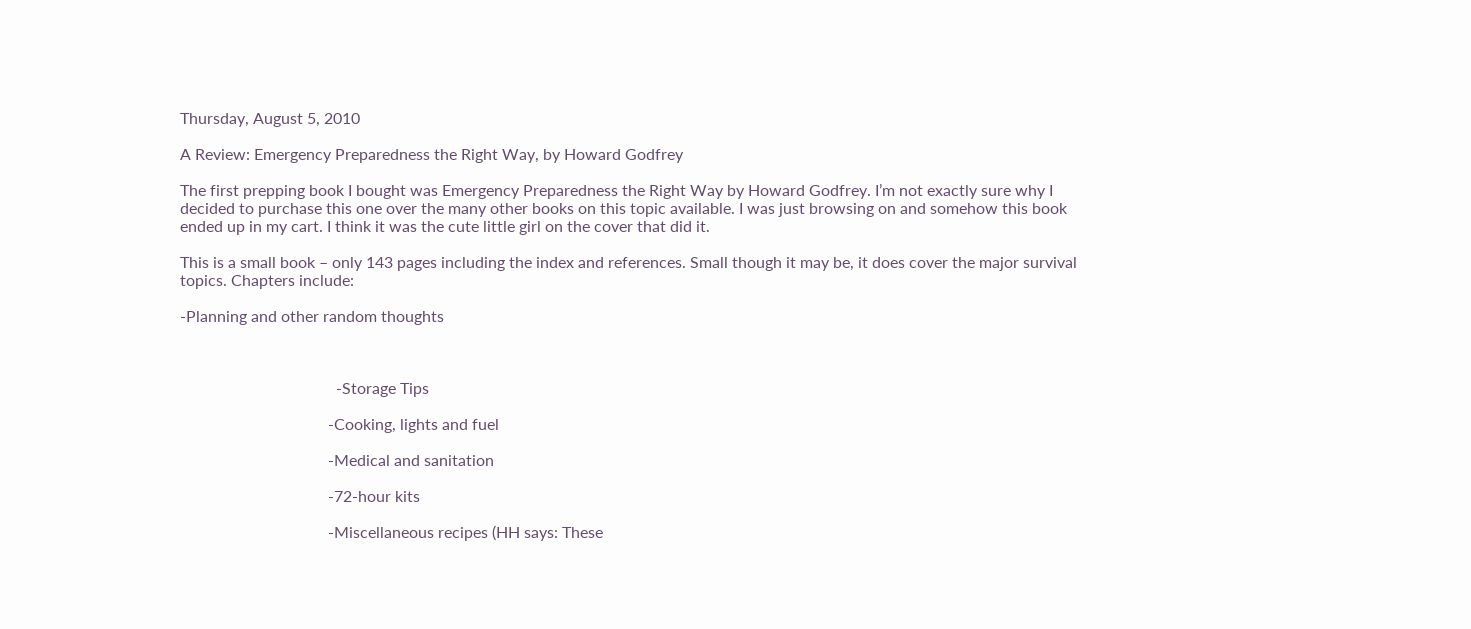Thursday, August 5, 2010

A Review: Emergency Preparedness the Right Way, by Howard Godfrey

The first prepping book I bought was Emergency Preparedness the Right Way by Howard Godfrey. I’m not exactly sure why I decided to purchase this one over the many other books on this topic available. I was just browsing on and somehow this book ended up in my cart. I think it was the cute little girl on the cover that did it.

This is a small book – only 143 pages including the index and references. Small though it may be, it does cover the major survival topics. Chapters include:

-Planning and other random thoughts



                                       -Storage Tips

                                     -Cooking, lights and fuel

                                     -Medical and sanitation

                                     -72-hour kits

                                     -Miscellaneous recipes (HH says: These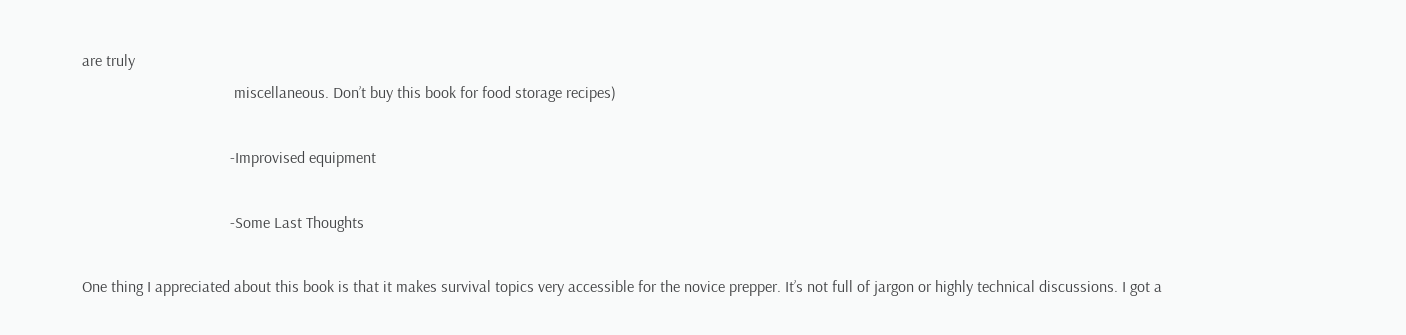are truly
                                      miscellaneous. Don’t buy this book for food storage recipes)

                                     -Improvised equipment

                                     -Some Last Thoughts

One thing I appreciated about this book is that it makes survival topics very accessible for the novice prepper. It’s not full of jargon or highly technical discussions. I got a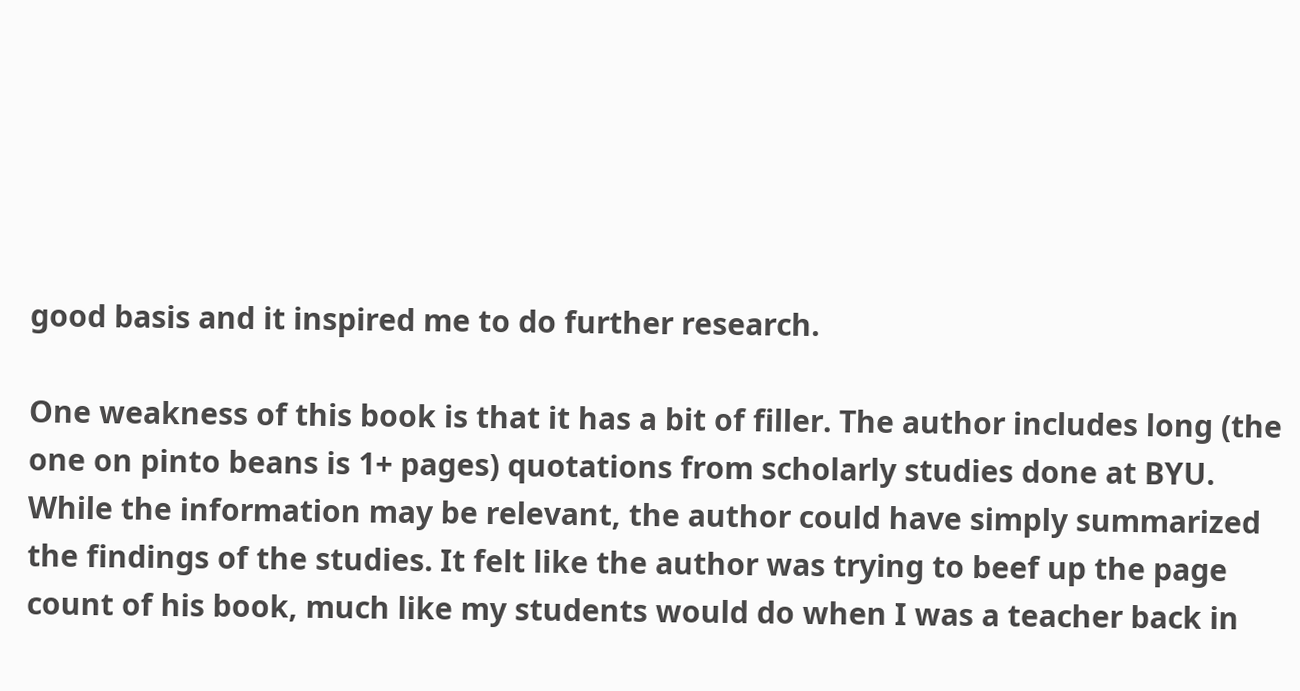good basis and it inspired me to do further research.

One weakness of this book is that it has a bit of filler. The author includes long (the one on pinto beans is 1+ pages) quotations from scholarly studies done at BYU. While the information may be relevant, the author could have simply summarized the findings of the studies. It felt like the author was trying to beef up the page count of his book, much like my students would do when I was a teacher back in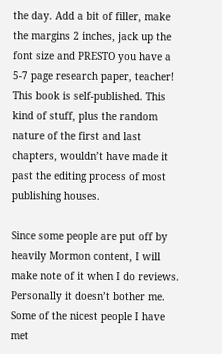the day. Add a bit of filler, make the margins 2 inches, jack up the font size and PRESTO you have a 5-7 page research paper, teacher! This book is self-published. This kind of stuff, plus the random nature of the first and last chapters, wouldn’t have made it past the editing process of most publishing houses.

Since some people are put off by heavily Mormon content, I will make note of it when I do reviews. Personally it doesn’t bother me. Some of the nicest people I have met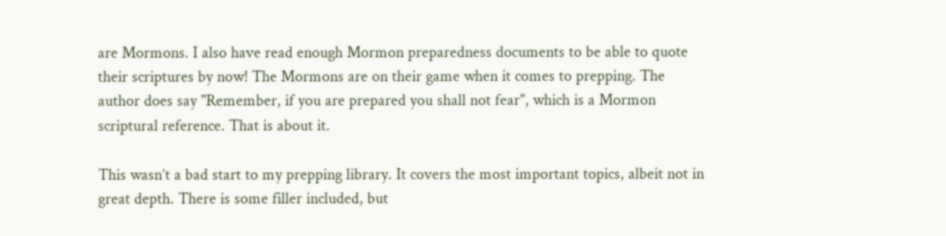are Mormons. I also have read enough Mormon preparedness documents to be able to quote their scriptures by now! The Mormons are on their game when it comes to prepping. The author does say "Remember, if you are prepared you shall not fear", which is a Mormon scriptural reference. That is about it.

This wasn’t a bad start to my prepping library. It covers the most important topics, albeit not in great depth. There is some filler included, but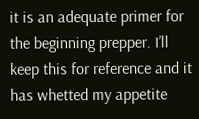it is an adequate primer for the beginning prepper. I’ll keep this for reference and it has whetted my appetite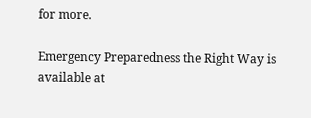for more.

Emergency Preparedness the Right Way is available at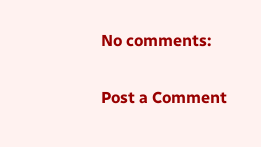No comments:

Post a Comment